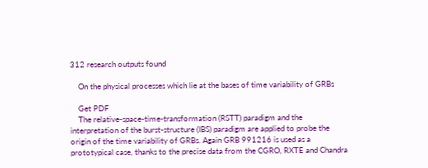312 research outputs found

    On the physical processes which lie at the bases of time variability of GRBs

    Get PDF
    The relative-space-time-transformation (RSTT) paradigm and the interpretation of the burst-structure (IBS) paradigm are applied to probe the origin of the time variability of GRBs. Again GRB 991216 is used as a prototypical case, thanks to the precise data from the CGRO, RXTE and Chandra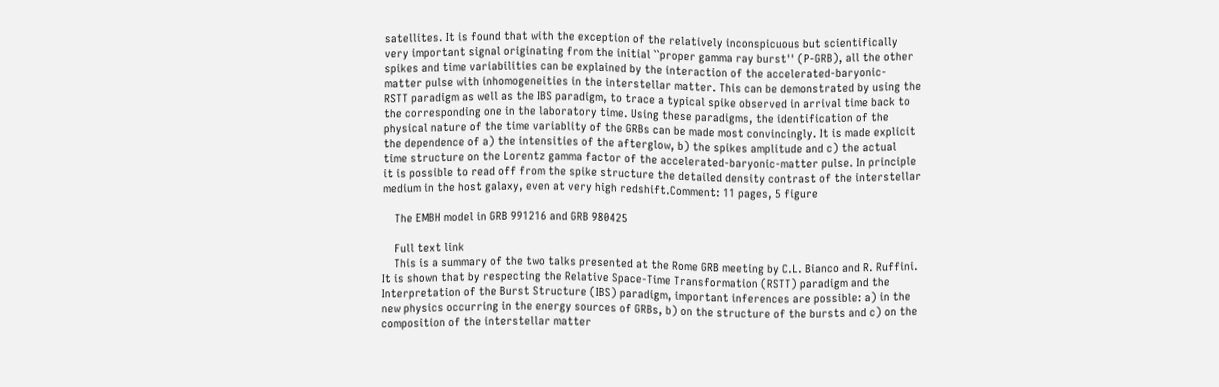satellites. It is found that with the exception of the relatively inconspicuous but scientifically very important signal originating from the initial ``proper gamma ray burst'' (P-GRB), all the other spikes and time variabilities can be explained by the interaction of the accelerated-baryonic-matter pulse with inhomogeneities in the interstellar matter. This can be demonstrated by using the RSTT paradigm as well as the IBS paradigm, to trace a typical spike observed in arrival time back to the corresponding one in the laboratory time. Using these paradigms, the identification of the physical nature of the time variablity of the GRBs can be made most convincingly. It is made explicit the dependence of a) the intensities of the afterglow, b) the spikes amplitude and c) the actual time structure on the Lorentz gamma factor of the accelerated-baryonic-matter pulse. In principle it is possible to read off from the spike structure the detailed density contrast of the interstellar medium in the host galaxy, even at very high redshift.Comment: 11 pages, 5 figure

    The EMBH model in GRB 991216 and GRB 980425

    Full text link
    This is a summary of the two talks presented at the Rome GRB meeting by C.L. Bianco and R. Ruffini. It is shown that by respecting the Relative Space-Time Transformation (RSTT) paradigm and the Interpretation of the Burst Structure (IBS) paradigm, important inferences are possible: a) in the new physics occurring in the energy sources of GRBs, b) on the structure of the bursts and c) on the composition of the interstellar matter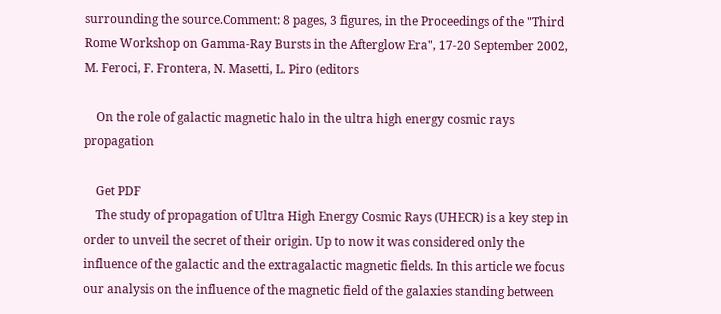surrounding the source.Comment: 8 pages, 3 figures, in the Proceedings of the "Third Rome Workshop on Gamma-Ray Bursts in the Afterglow Era", 17-20 September 2002, M. Feroci, F. Frontera, N. Masetti, L. Piro (editors

    On the role of galactic magnetic halo in the ultra high energy cosmic rays propagation

    Get PDF
    The study of propagation of Ultra High Energy Cosmic Rays (UHECR) is a key step in order to unveil the secret of their origin. Up to now it was considered only the influence of the galactic and the extragalactic magnetic fields. In this article we focus our analysis on the influence of the magnetic field of the galaxies standing between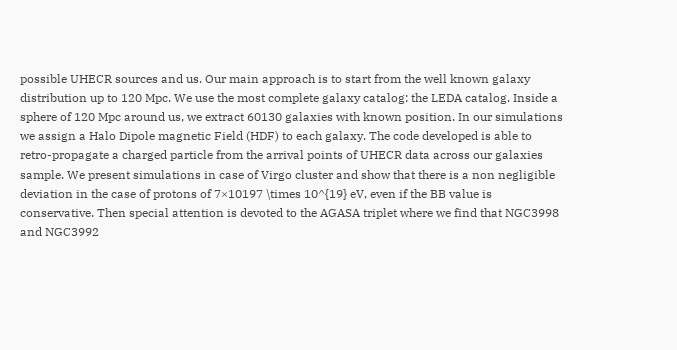possible UHECR sources and us. Our main approach is to start from the well known galaxy distribution up to 120 Mpc. We use the most complete galaxy catalog: the LEDA catalog. Inside a sphere of 120 Mpc around us, we extract 60130 galaxies with known position. In our simulations we assign a Halo Dipole magnetic Field (HDF) to each galaxy. The code developed is able to retro-propagate a charged particle from the arrival points of UHECR data across our galaxies sample. We present simulations in case of Virgo cluster and show that there is a non negligible deviation in the case of protons of 7×10197 \times 10^{19} eV, even if the BB value is conservative. Then special attention is devoted to the AGASA triplet where we find that NGC3998 and NGC3992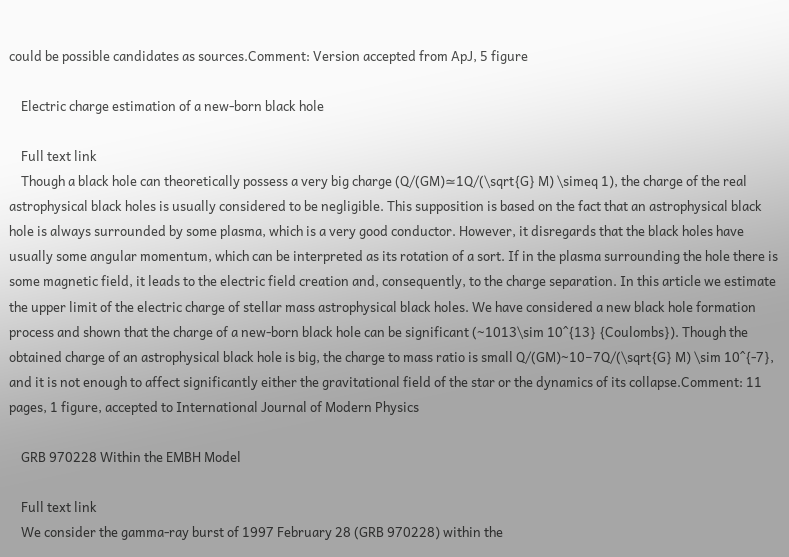could be possible candidates as sources.Comment: Version accepted from ApJ, 5 figure

    Electric charge estimation of a new-born black hole

    Full text link
    Though a black hole can theoretically possess a very big charge (Q/(GM)≃1Q/(\sqrt{G} M) \simeq 1), the charge of the real astrophysical black holes is usually considered to be negligible. This supposition is based on the fact that an astrophysical black hole is always surrounded by some plasma, which is a very good conductor. However, it disregards that the black holes have usually some angular momentum, which can be interpreted as its rotation of a sort. If in the plasma surrounding the hole there is some magnetic field, it leads to the electric field creation and, consequently, to the charge separation. In this article we estimate the upper limit of the electric charge of stellar mass astrophysical black holes. We have considered a new black hole formation process and shown that the charge of a new-born black hole can be significant (∼1013\sim 10^{13} {Coulombs}). Though the obtained charge of an astrophysical black hole is big, the charge to mass ratio is small Q/(GM)∼10−7Q/(\sqrt{G} M) \sim 10^{-7}, and it is not enough to affect significantly either the gravitational field of the star or the dynamics of its collapse.Comment: 11 pages, 1 figure, accepted to International Journal of Modern Physics

    GRB 970228 Within the EMBH Model

    Full text link
    We consider the gamma-ray burst of 1997 February 28 (GRB 970228) within the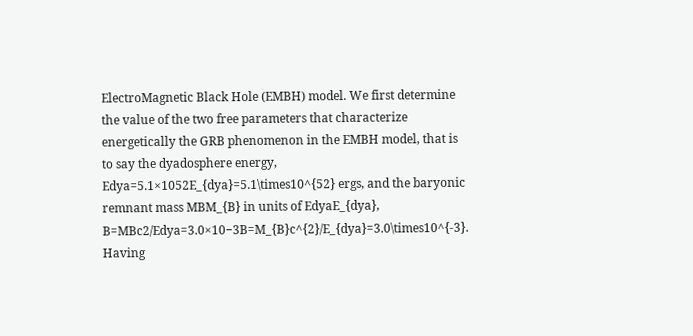ElectroMagnetic Black Hole (EMBH) model. We first determine the value of the two free parameters that characterize energetically the GRB phenomenon in the EMBH model, that is to say the dyadosphere energy, Edya=5.1×1052E_{dya}=5.1\times10^{52} ergs, and the baryonic remnant mass MBM_{B} in units of EdyaE_{dya}, B=MBc2/Edya=3.0×10−3B=M_{B}c^{2}/E_{dya}=3.0\times10^{-3}. Having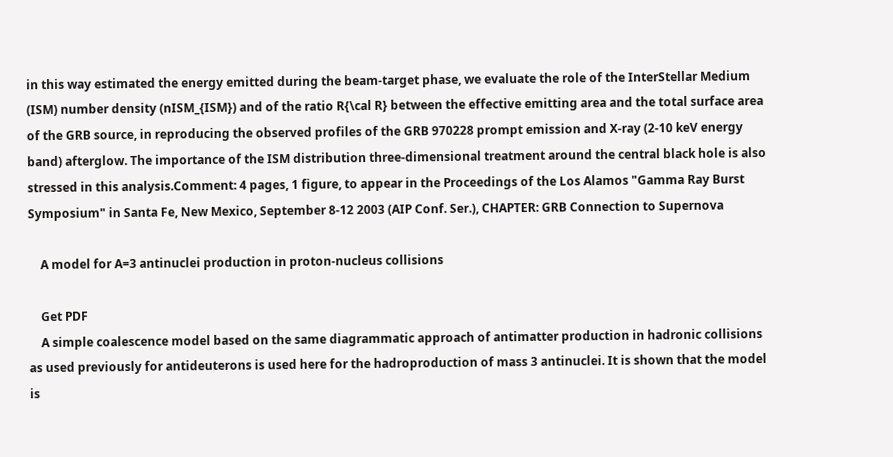in this way estimated the energy emitted during the beam-target phase, we evaluate the role of the InterStellar Medium (ISM) number density (nISM_{ISM}) and of the ratio R{\cal R} between the effective emitting area and the total surface area of the GRB source, in reproducing the observed profiles of the GRB 970228 prompt emission and X-ray (2-10 keV energy band) afterglow. The importance of the ISM distribution three-dimensional treatment around the central black hole is also stressed in this analysis.Comment: 4 pages, 1 figure, to appear in the Proceedings of the Los Alamos "Gamma Ray Burst Symposium" in Santa Fe, New Mexico, September 8-12 2003 (AIP Conf. Ser.), CHAPTER: GRB Connection to Supernova

    A model for A=3 antinuclei production in proton-nucleus collisions

    Get PDF
    A simple coalescence model based on the same diagrammatic approach of antimatter production in hadronic collisions as used previously for antideuterons is used here for the hadroproduction of mass 3 antinuclei. It is shown that the model is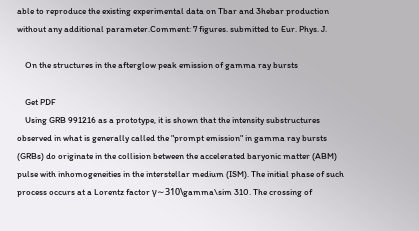able to reproduce the existing experimental data on Tbar and 3hebar production without any additional parameter.Comment: 7 figures. submitted to Eur. Phys. J.

    On the structures in the afterglow peak emission of gamma ray bursts

    Get PDF
    Using GRB 991216 as a prototype, it is shown that the intensity substructures observed in what is generally called the "prompt emission" in gamma ray bursts (GRBs) do originate in the collision between the accelerated baryonic matter (ABM) pulse with inhomogeneities in the interstellar medium (ISM). The initial phase of such process occurs at a Lorentz factor γ∼310\gamma\sim 310. The crossing of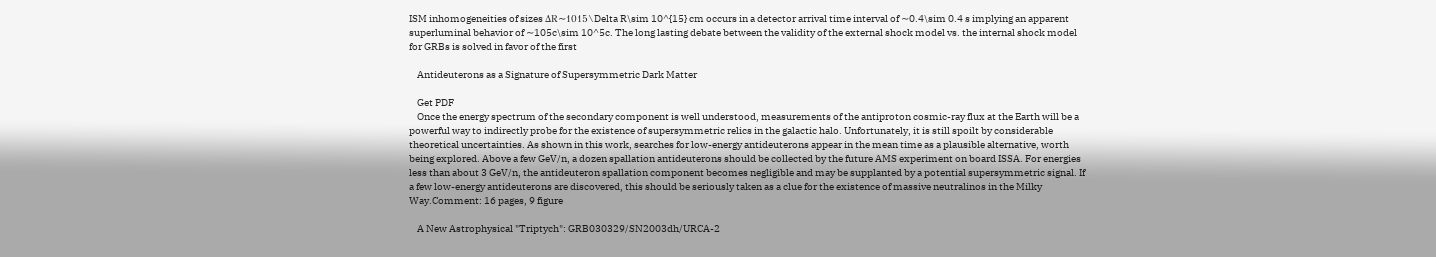ISM inhomogeneities of sizes ΔR∼1015\Delta R\sim 10^{15} cm occurs in a detector arrival time interval of ∼0.4\sim 0.4 s implying an apparent superluminal behavior of ∼105c\sim 10^5c. The long lasting debate between the validity of the external shock model vs. the internal shock model for GRBs is solved in favor of the first

    Antideuterons as a Signature of Supersymmetric Dark Matter

    Get PDF
    Once the energy spectrum of the secondary component is well understood, measurements of the antiproton cosmic-ray flux at the Earth will be a powerful way to indirectly probe for the existence of supersymmetric relics in the galactic halo. Unfortunately, it is still spoilt by considerable theoretical uncertainties. As shown in this work, searches for low-energy antideuterons appear in the mean time as a plausible alternative, worth being explored. Above a few GeV/n, a dozen spallation antideuterons should be collected by the future AMS experiment on board ISSA. For energies less than about 3 GeV/n, the antideuteron spallation component becomes negligible and may be supplanted by a potential supersymmetric signal. If a few low-energy antideuterons are discovered, this should be seriously taken as a clue for the existence of massive neutralinos in the Milky Way.Comment: 16 pages, 9 figure

    A New Astrophysical "Triptych": GRB030329/SN2003dh/URCA-2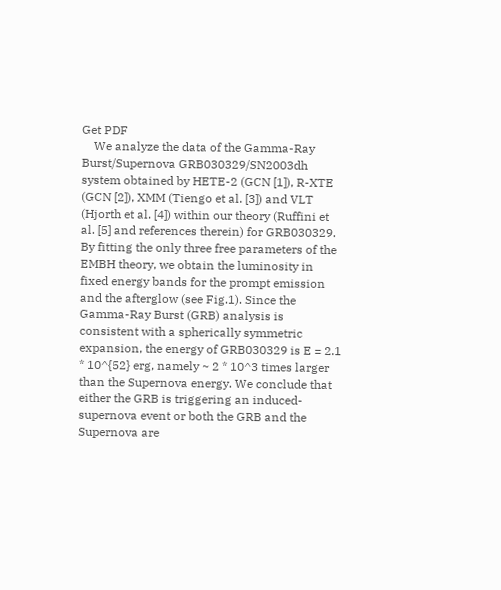Get PDF
    We analyze the data of the Gamma-Ray Burst/Supernova GRB030329/SN2003dh system obtained by HETE-2 (GCN [1]), R-XTE (GCN [2]), XMM (Tiengo et al. [3]) and VLT (Hjorth et al. [4]) within our theory (Ruffini et al. [5] and references therein) for GRB030329. By fitting the only three free parameters of the EMBH theory, we obtain the luminosity in fixed energy bands for the prompt emission and the afterglow (see Fig.1). Since the Gamma-Ray Burst (GRB) analysis is consistent with a spherically symmetric expansion, the energy of GRB030329 is E = 2.1 * 10^{52} erg, namely ~ 2 * 10^3 times larger than the Supernova energy. We conclude that either the GRB is triggering an induced-supernova event or both the GRB and the Supernova are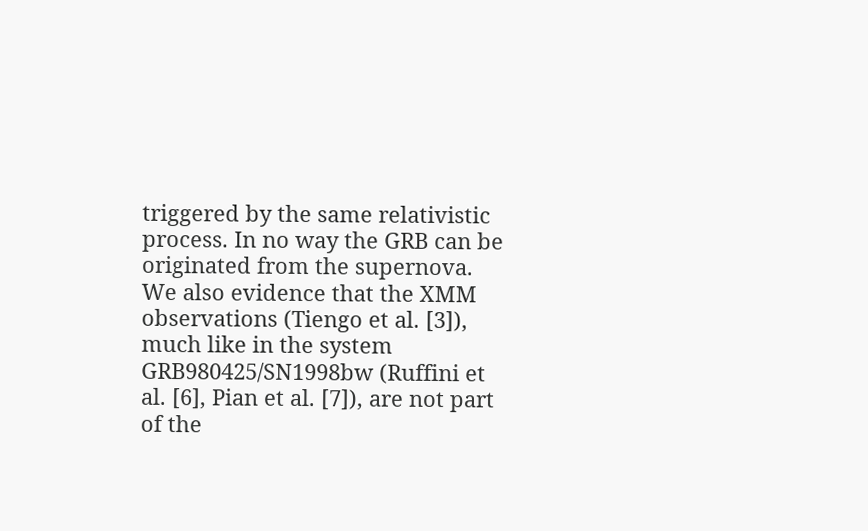triggered by the same relativistic process. In no way the GRB can be originated from the supernova. We also evidence that the XMM observations (Tiengo et al. [3]), much like in the system GRB980425/SN1998bw (Ruffini et al. [6], Pian et al. [7]), are not part of the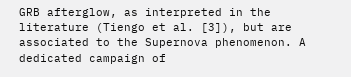GRB afterglow, as interpreted in the literature (Tiengo et al. [3]), but are associated to the Supernova phenomenon. A dedicated campaign of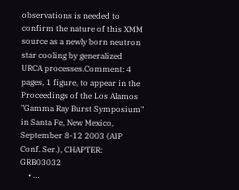observations is needed to confirm the nature of this XMM source as a newly born neutron star cooling by generalized URCA processes.Comment: 4 pages, 1 figure, to appear in the Proceedings of the Los Alamos "Gamma Ray Burst Symposium" in Santa Fe, New Mexico, September 8-12 2003 (AIP Conf. Ser.), CHAPTER: GRB03032
    • …